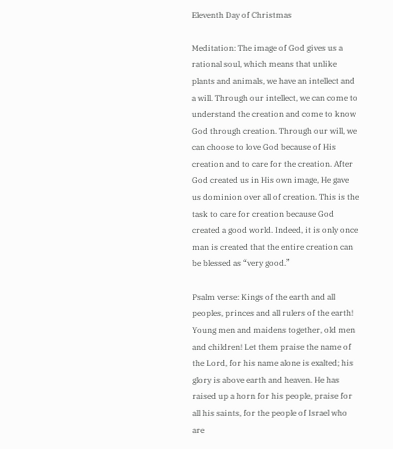Eleventh Day of Christmas

Meditation: The image of God gives us a rational soul, which means that unlike plants and animals, we have an intellect and a will. Through our intellect, we can come to understand the creation and come to know God through creation. Through our will, we can choose to love God because of His creation and to care for the creation. After God created us in His own image, He gave us dominion over all of creation. This is the task to care for creation because God created a good world. Indeed, it is only once man is created that the entire creation can be blessed as “very good.”

Psalm verse: Kings of the earth and all peoples, princes and all rulers of the earth! Young men and maidens together, old men and children! Let them praise the name of the Lord, for his name alone is exalted; his glory is above earth and heaven. He has raised up a horn for his people, praise for all his saints, for the people of Israel who are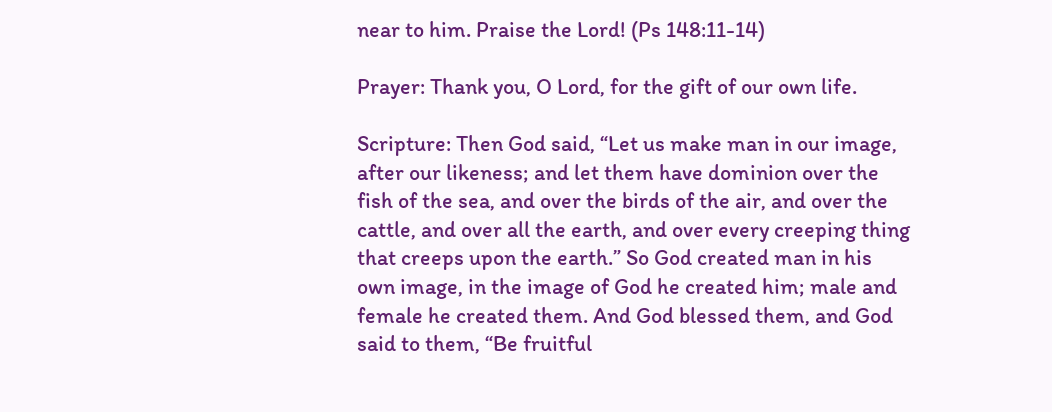near to him. Praise the Lord! (Ps 148:11-14)

Prayer: Thank you, O Lord, for the gift of our own life.

Scripture: Then God said, “Let us make man in our image, after our likeness; and let them have dominion over the fish of the sea, and over the birds of the air, and over the cattle, and over all the earth, and over every creeping thing that creeps upon the earth.” So God created man in his own image, in the image of God he created him; male and female he created them. And God blessed them, and God said to them, “Be fruitful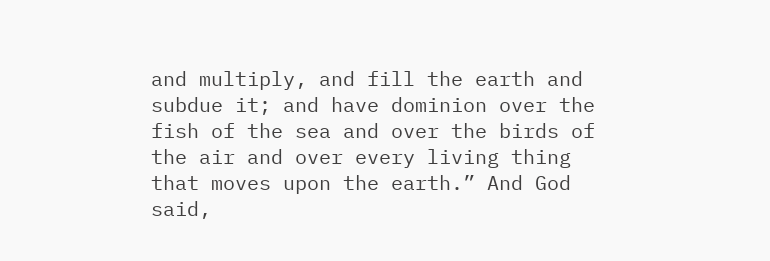and multiply, and fill the earth and subdue it; and have dominion over the fish of the sea and over the birds of the air and over every living thing that moves upon the earth.” And God said,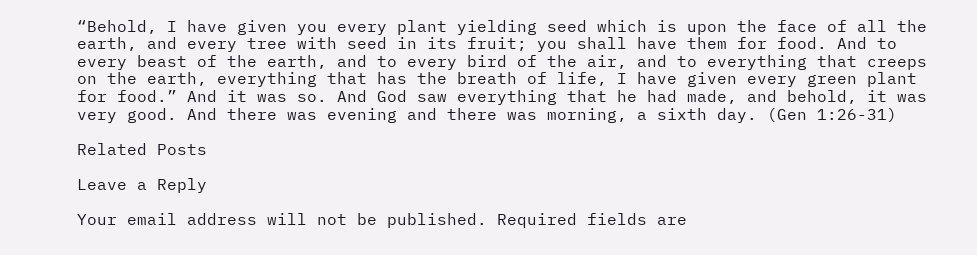“Behold, I have given you every plant yielding seed which is upon the face of all the earth, and every tree with seed in its fruit; you shall have them for food. And to every beast of the earth, and to every bird of the air, and to everything that creeps on the earth, everything that has the breath of life, I have given every green plant for food.” And it was so. And God saw everything that he had made, and behold, it was very good. And there was evening and there was morning, a sixth day. (Gen 1:26-31)

Related Posts

Leave a Reply

Your email address will not be published. Required fields are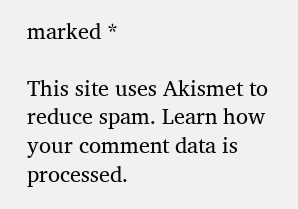marked *

This site uses Akismet to reduce spam. Learn how your comment data is processed.